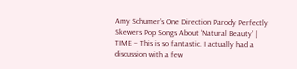Amy Schumer’s One Direction Parody Perfectly Skewers Pop Songs About ‘Natural Beauty’ | TIME – This is so fantastic. I actually had a discussion with a few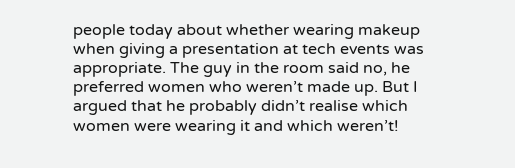people today about whether wearing makeup when giving a presentation at tech events was appropriate. The guy in the room said no, he preferred women who weren’t made up. But I argued that he probably didn’t realise which women were wearing it and which weren’t!